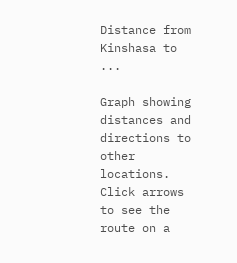Distance from Kinshasa to ...

Graph showing distances and directions to other locations. Click arrows to see the route on a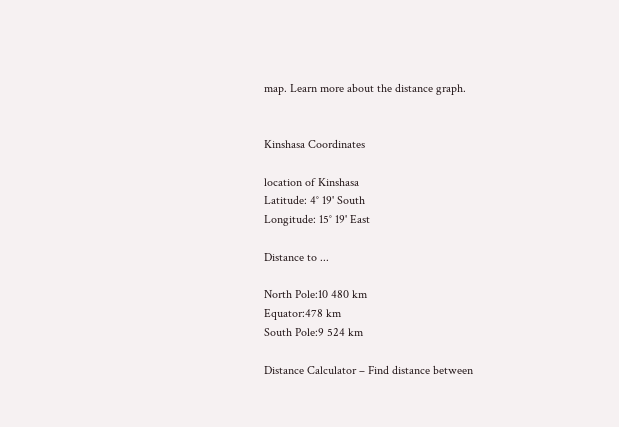map. Learn more about the distance graph.


Kinshasa Coordinates

location of Kinshasa
Latitude: 4° 19' South
Longitude: 15° 19' East

Distance to ...

North Pole:10 480 km
Equator:478 km
South Pole:9 524 km

Distance Calculator – Find distance between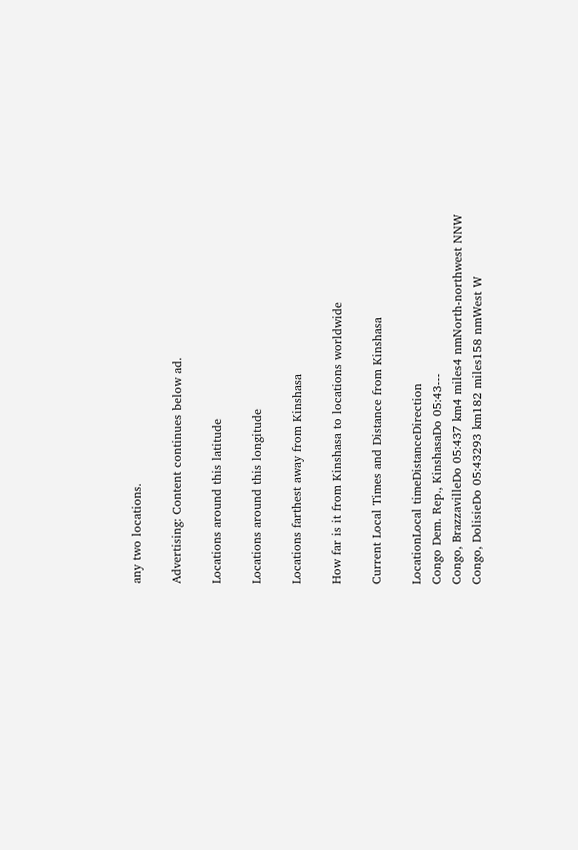any two locations.

Advertising: Content continues below ad.

Locations around this latitude

Locations around this longitude

Locations farthest away from Kinshasa

How far is it from Kinshasa to locations worldwide

Current Local Times and Distance from Kinshasa

LocationLocal timeDistanceDirection
Congo Dem. Rep., KinshasaDo 05:43---
Congo, BrazzavilleDo 05:437 km4 miles4 nmNorth-northwest NNW
Congo, DolisieDo 05:43293 km182 miles158 nmWest W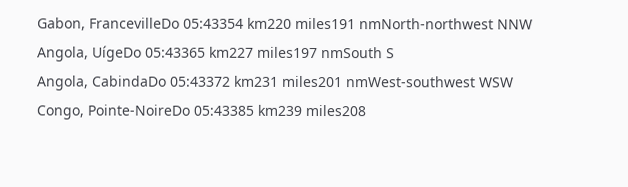Gabon, FrancevilleDo 05:43354 km220 miles191 nmNorth-northwest NNW
Angola, UígeDo 05:43365 km227 miles197 nmSouth S
Angola, CabindaDo 05:43372 km231 miles201 nmWest-southwest WSW
Congo, Pointe-NoireDo 05:43385 km239 miles208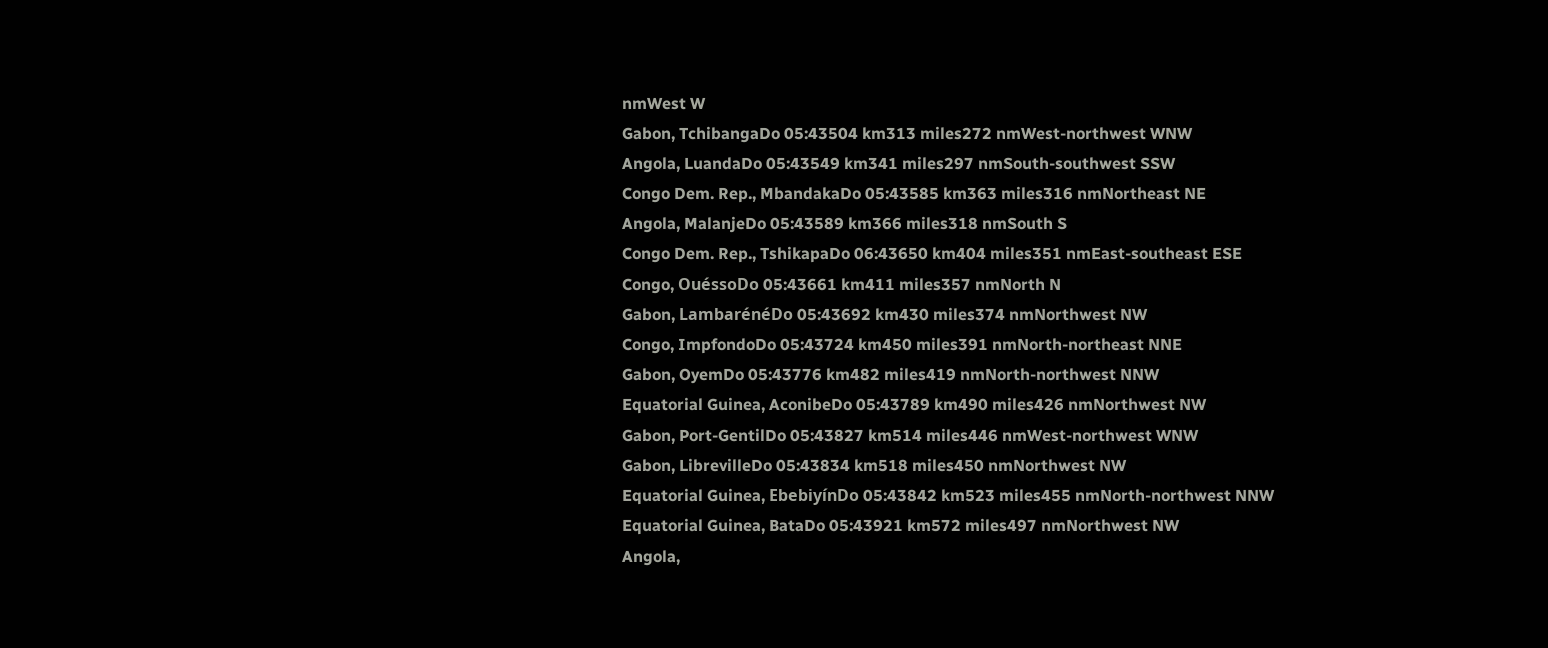nmWest W
Gabon, TchibangaDo 05:43504 km313 miles272 nmWest-northwest WNW
Angola, LuandaDo 05:43549 km341 miles297 nmSouth-southwest SSW
Congo Dem. Rep., MbandakaDo 05:43585 km363 miles316 nmNortheast NE
Angola, MalanjeDo 05:43589 km366 miles318 nmSouth S
Congo Dem. Rep., TshikapaDo 06:43650 km404 miles351 nmEast-southeast ESE
Congo, OuéssoDo 05:43661 km411 miles357 nmNorth N
Gabon, LambarénéDo 05:43692 km430 miles374 nmNorthwest NW
Congo, ImpfondoDo 05:43724 km450 miles391 nmNorth-northeast NNE
Gabon, OyemDo 05:43776 km482 miles419 nmNorth-northwest NNW
Equatorial Guinea, AconibeDo 05:43789 km490 miles426 nmNorthwest NW
Gabon, Port-GentilDo 05:43827 km514 miles446 nmWest-northwest WNW
Gabon, LibrevilleDo 05:43834 km518 miles450 nmNorthwest NW
Equatorial Guinea, EbebiyínDo 05:43842 km523 miles455 nmNorth-northwest NNW
Equatorial Guinea, BataDo 05:43921 km572 miles497 nmNorthwest NW
Angola,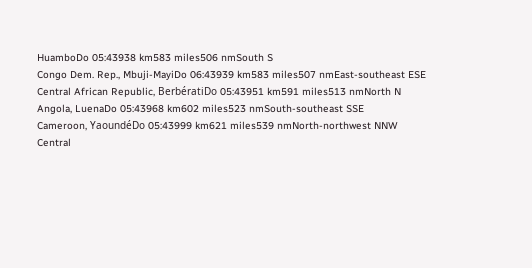HuamboDo 05:43938 km583 miles506 nmSouth S
Congo Dem. Rep., Mbuji-MayiDo 06:43939 km583 miles507 nmEast-southeast ESE
Central African Republic, BerbératiDo 05:43951 km591 miles513 nmNorth N
Angola, LuenaDo 05:43968 km602 miles523 nmSouth-southeast SSE
Cameroon, YaoundéDo 05:43999 km621 miles539 nmNorth-northwest NNW
Central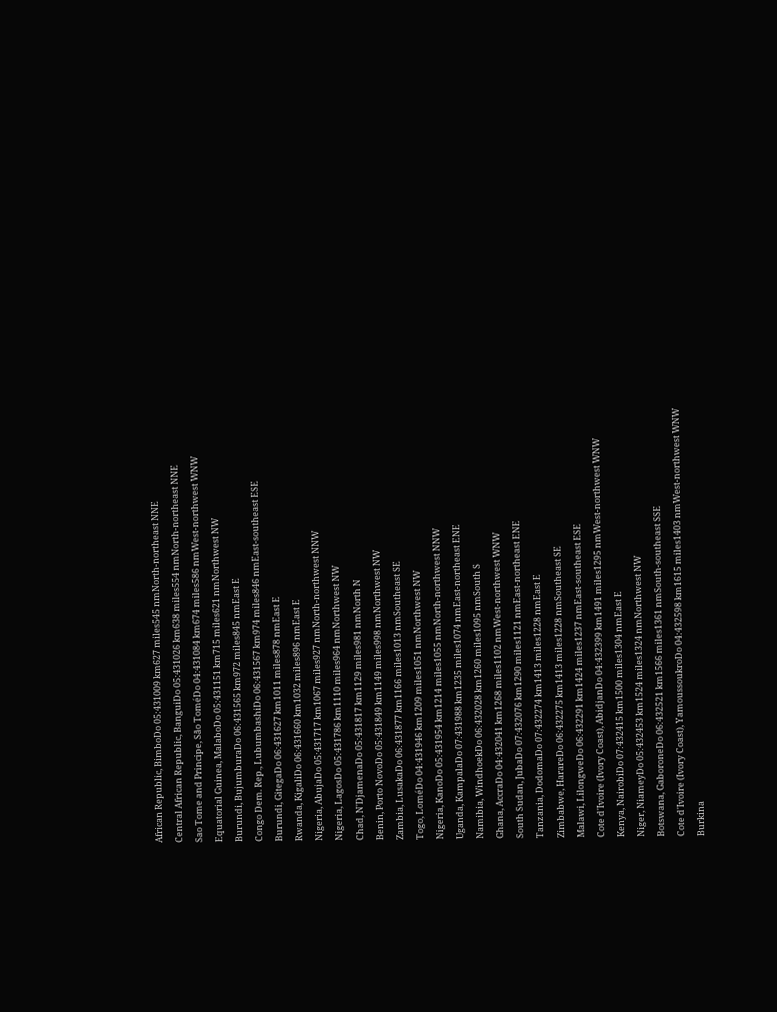African Republic, BimboDo 05:431009 km627 miles545 nmNorth-northeast NNE
Central African Republic, BanguiDo 05:431026 km638 miles554 nmNorth-northeast NNE
Sao Tome and Principe, São ToméDo 04:431084 km674 miles586 nmWest-northwest WNW
Equatorial Guinea, MalaboDo 05:431151 km715 miles621 nmNorthwest NW
Burundi, BujumburaDo 06:431565 km972 miles845 nmEast E
Congo Dem. Rep., LubumbashiDo 06:431567 km974 miles846 nmEast-southeast ESE
Burundi, GitegaDo 06:431627 km1011 miles878 nmEast E
Rwanda, KigaliDo 06:431660 km1032 miles896 nmEast E
Nigeria, AbujaDo 05:431717 km1067 miles927 nmNorth-northwest NNW
Nigeria, LagosDo 05:431786 km1110 miles964 nmNorthwest NW
Chad, N'DjamenaDo 05:431817 km1129 miles981 nmNorth N
Benin, Porto NovoDo 05:431849 km1149 miles998 nmNorthwest NW
Zambia, LusakaDo 06:431877 km1166 miles1013 nmSoutheast SE
Togo, LoméDo 04:431946 km1209 miles1051 nmNorthwest NW
Nigeria, KanoDo 05:431954 km1214 miles1055 nmNorth-northwest NNW
Uganda, KampalaDo 07:431988 km1235 miles1074 nmEast-northeast ENE
Namibia, WindhoekDo 06:432028 km1260 miles1095 nmSouth S
Ghana, AccraDo 04:432041 km1268 miles1102 nmWest-northwest WNW
South Sudan, JubaDo 07:432076 km1290 miles1121 nmEast-northeast ENE
Tanzania, DodomaDo 07:432274 km1413 miles1228 nmEast E
Zimbabwe, HarareDo 06:432275 km1413 miles1228 nmSoutheast SE
Malawi, LilongweDo 06:432291 km1424 miles1237 nmEast-southeast ESE
Cote d'Ivoire (Ivory Coast), AbidjanDo 04:432399 km1491 miles1295 nmWest-northwest WNW
Kenya, NairobiDo 07:432415 km1500 miles1304 nmEast E
Niger, NiameyDo 05:432453 km1524 miles1324 nmNorthwest NW
Botswana, GaboroneDo 06:432521 km1566 miles1361 nmSouth-southeast SSE
Cote d'Ivoire (Ivory Coast), YamoussoukroDo 04:432598 km1615 miles1403 nmWest-northwest WNW
Burkina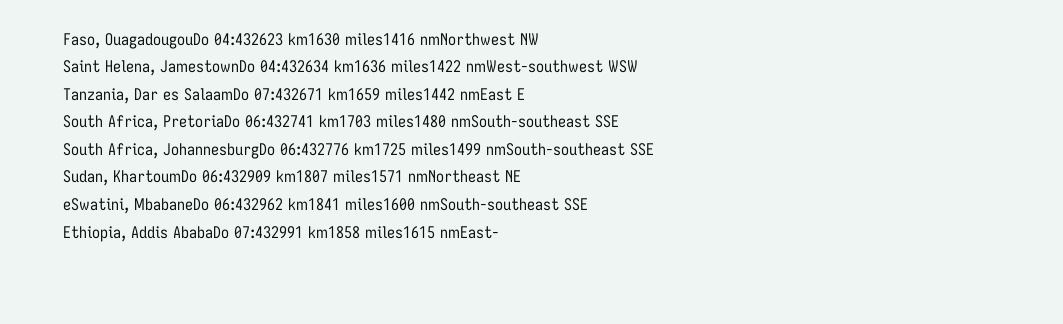Faso, OuagadougouDo 04:432623 km1630 miles1416 nmNorthwest NW
Saint Helena, JamestownDo 04:432634 km1636 miles1422 nmWest-southwest WSW
Tanzania, Dar es SalaamDo 07:432671 km1659 miles1442 nmEast E
South Africa, PretoriaDo 06:432741 km1703 miles1480 nmSouth-southeast SSE
South Africa, JohannesburgDo 06:432776 km1725 miles1499 nmSouth-southeast SSE
Sudan, KhartoumDo 06:432909 km1807 miles1571 nmNortheast NE
eSwatini, MbabaneDo 06:432962 km1841 miles1600 nmSouth-southeast SSE
Ethiopia, Addis AbabaDo 07:432991 km1858 miles1615 nmEast-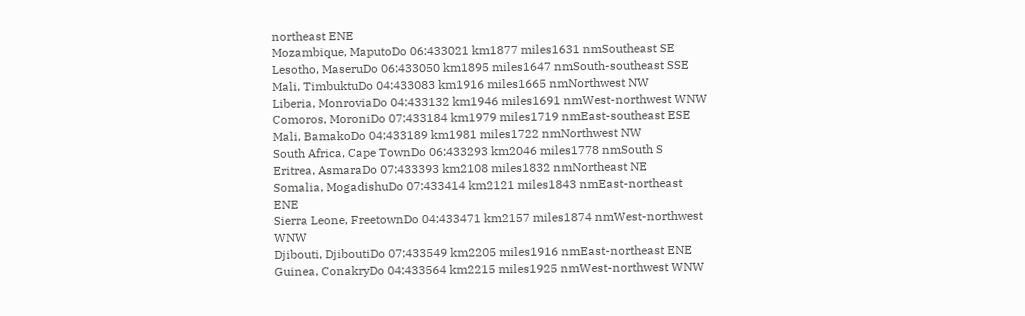northeast ENE
Mozambique, MaputoDo 06:433021 km1877 miles1631 nmSoutheast SE
Lesotho, MaseruDo 06:433050 km1895 miles1647 nmSouth-southeast SSE
Mali, TimbuktuDo 04:433083 km1916 miles1665 nmNorthwest NW
Liberia, MonroviaDo 04:433132 km1946 miles1691 nmWest-northwest WNW
Comoros, MoroniDo 07:433184 km1979 miles1719 nmEast-southeast ESE
Mali, BamakoDo 04:433189 km1981 miles1722 nmNorthwest NW
South Africa, Cape TownDo 06:433293 km2046 miles1778 nmSouth S
Eritrea, AsmaraDo 07:433393 km2108 miles1832 nmNortheast NE
Somalia, MogadishuDo 07:433414 km2121 miles1843 nmEast-northeast ENE
Sierra Leone, FreetownDo 04:433471 km2157 miles1874 nmWest-northwest WNW
Djibouti, DjiboutiDo 07:433549 km2205 miles1916 nmEast-northeast ENE
Guinea, ConakryDo 04:433564 km2215 miles1925 nmWest-northwest WNW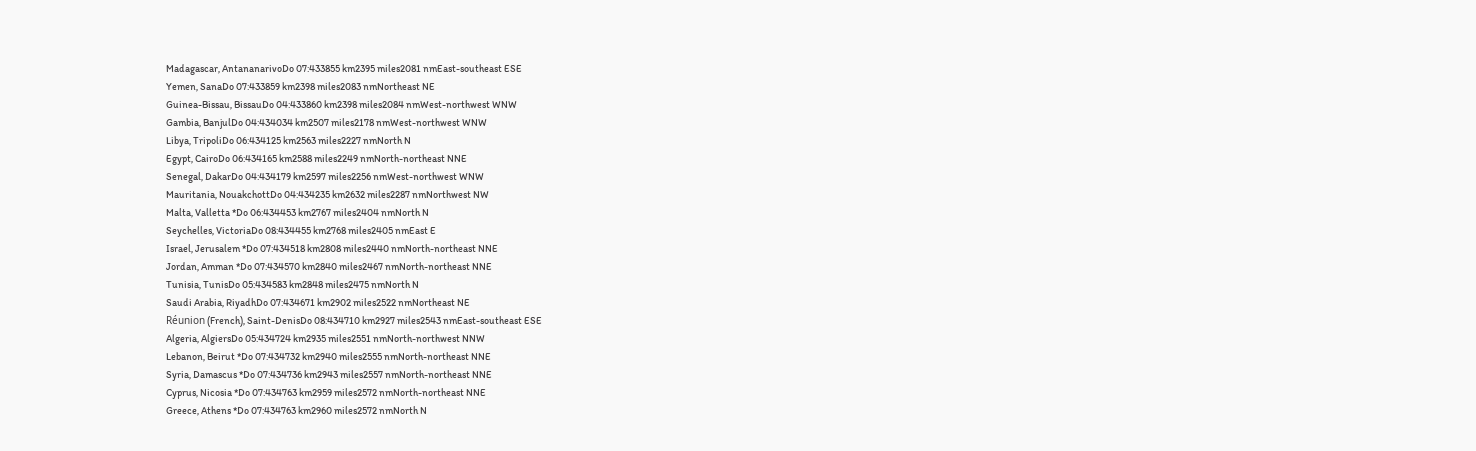Madagascar, AntananarivoDo 07:433855 km2395 miles2081 nmEast-southeast ESE
Yemen, SanaDo 07:433859 km2398 miles2083 nmNortheast NE
Guinea-Bissau, BissauDo 04:433860 km2398 miles2084 nmWest-northwest WNW
Gambia, BanjulDo 04:434034 km2507 miles2178 nmWest-northwest WNW
Libya, TripoliDo 06:434125 km2563 miles2227 nmNorth N
Egypt, CairoDo 06:434165 km2588 miles2249 nmNorth-northeast NNE
Senegal, DakarDo 04:434179 km2597 miles2256 nmWest-northwest WNW
Mauritania, NouakchottDo 04:434235 km2632 miles2287 nmNorthwest NW
Malta, Valletta *Do 06:434453 km2767 miles2404 nmNorth N
Seychelles, VictoriaDo 08:434455 km2768 miles2405 nmEast E
Israel, Jerusalem *Do 07:434518 km2808 miles2440 nmNorth-northeast NNE
Jordan, Amman *Do 07:434570 km2840 miles2467 nmNorth-northeast NNE
Tunisia, TunisDo 05:434583 km2848 miles2475 nmNorth N
Saudi Arabia, RiyadhDo 07:434671 km2902 miles2522 nmNortheast NE
Réunion (French), Saint-DenisDo 08:434710 km2927 miles2543 nmEast-southeast ESE
Algeria, AlgiersDo 05:434724 km2935 miles2551 nmNorth-northwest NNW
Lebanon, Beirut *Do 07:434732 km2940 miles2555 nmNorth-northeast NNE
Syria, Damascus *Do 07:434736 km2943 miles2557 nmNorth-northeast NNE
Cyprus, Nicosia *Do 07:434763 km2959 miles2572 nmNorth-northeast NNE
Greece, Athens *Do 07:434763 km2960 miles2572 nmNorth N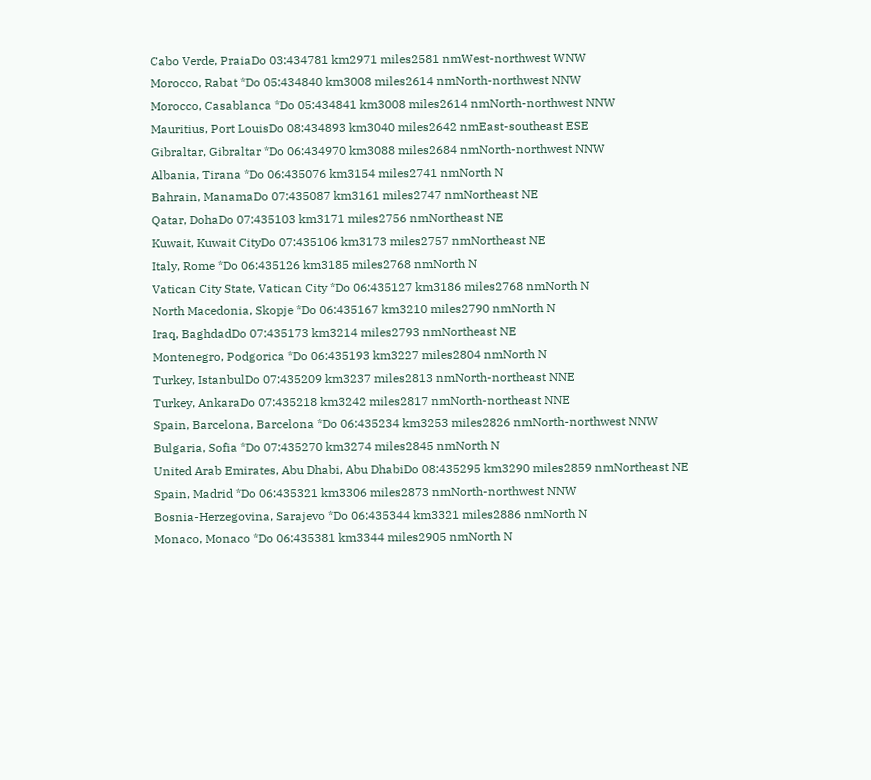Cabo Verde, PraiaDo 03:434781 km2971 miles2581 nmWest-northwest WNW
Morocco, Rabat *Do 05:434840 km3008 miles2614 nmNorth-northwest NNW
Morocco, Casablanca *Do 05:434841 km3008 miles2614 nmNorth-northwest NNW
Mauritius, Port LouisDo 08:434893 km3040 miles2642 nmEast-southeast ESE
Gibraltar, Gibraltar *Do 06:434970 km3088 miles2684 nmNorth-northwest NNW
Albania, Tirana *Do 06:435076 km3154 miles2741 nmNorth N
Bahrain, ManamaDo 07:435087 km3161 miles2747 nmNortheast NE
Qatar, DohaDo 07:435103 km3171 miles2756 nmNortheast NE
Kuwait, Kuwait CityDo 07:435106 km3173 miles2757 nmNortheast NE
Italy, Rome *Do 06:435126 km3185 miles2768 nmNorth N
Vatican City State, Vatican City *Do 06:435127 km3186 miles2768 nmNorth N
North Macedonia, Skopje *Do 06:435167 km3210 miles2790 nmNorth N
Iraq, BaghdadDo 07:435173 km3214 miles2793 nmNortheast NE
Montenegro, Podgorica *Do 06:435193 km3227 miles2804 nmNorth N
Turkey, IstanbulDo 07:435209 km3237 miles2813 nmNorth-northeast NNE
Turkey, AnkaraDo 07:435218 km3242 miles2817 nmNorth-northeast NNE
Spain, Barcelona, Barcelona *Do 06:435234 km3253 miles2826 nmNorth-northwest NNW
Bulgaria, Sofia *Do 07:435270 km3274 miles2845 nmNorth N
United Arab Emirates, Abu Dhabi, Abu DhabiDo 08:435295 km3290 miles2859 nmNortheast NE
Spain, Madrid *Do 06:435321 km3306 miles2873 nmNorth-northwest NNW
Bosnia-Herzegovina, Sarajevo *Do 06:435344 km3321 miles2886 nmNorth N
Monaco, Monaco *Do 06:435381 km3344 miles2905 nmNorth N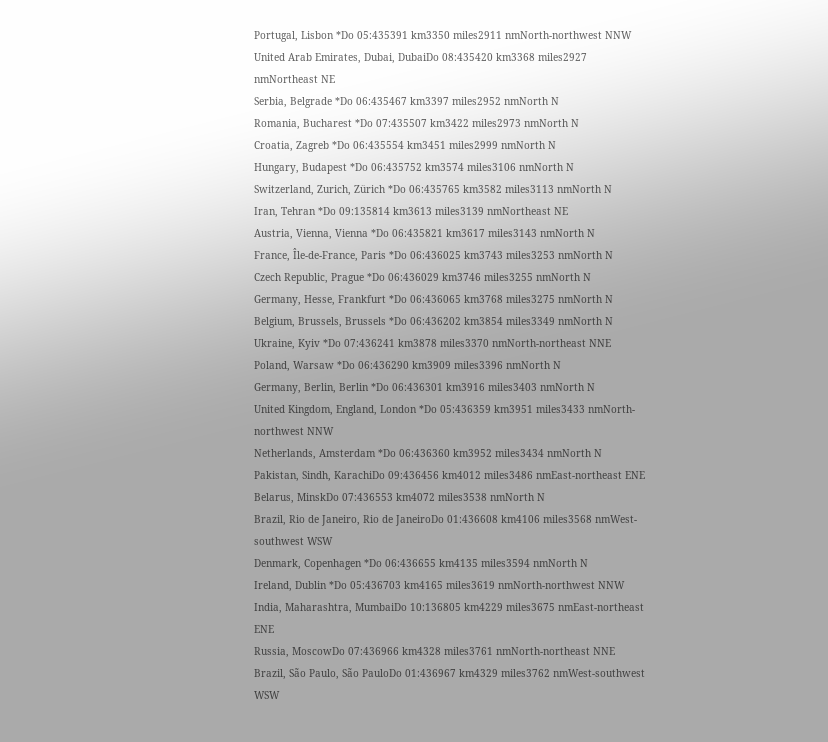Portugal, Lisbon *Do 05:435391 km3350 miles2911 nmNorth-northwest NNW
United Arab Emirates, Dubai, DubaiDo 08:435420 km3368 miles2927 nmNortheast NE
Serbia, Belgrade *Do 06:435467 km3397 miles2952 nmNorth N
Romania, Bucharest *Do 07:435507 km3422 miles2973 nmNorth N
Croatia, Zagreb *Do 06:435554 km3451 miles2999 nmNorth N
Hungary, Budapest *Do 06:435752 km3574 miles3106 nmNorth N
Switzerland, Zurich, Zürich *Do 06:435765 km3582 miles3113 nmNorth N
Iran, Tehran *Do 09:135814 km3613 miles3139 nmNortheast NE
Austria, Vienna, Vienna *Do 06:435821 km3617 miles3143 nmNorth N
France, Île-de-France, Paris *Do 06:436025 km3743 miles3253 nmNorth N
Czech Republic, Prague *Do 06:436029 km3746 miles3255 nmNorth N
Germany, Hesse, Frankfurt *Do 06:436065 km3768 miles3275 nmNorth N
Belgium, Brussels, Brussels *Do 06:436202 km3854 miles3349 nmNorth N
Ukraine, Kyiv *Do 07:436241 km3878 miles3370 nmNorth-northeast NNE
Poland, Warsaw *Do 06:436290 km3909 miles3396 nmNorth N
Germany, Berlin, Berlin *Do 06:436301 km3916 miles3403 nmNorth N
United Kingdom, England, London *Do 05:436359 km3951 miles3433 nmNorth-northwest NNW
Netherlands, Amsterdam *Do 06:436360 km3952 miles3434 nmNorth N
Pakistan, Sindh, KarachiDo 09:436456 km4012 miles3486 nmEast-northeast ENE
Belarus, MinskDo 07:436553 km4072 miles3538 nmNorth N
Brazil, Rio de Janeiro, Rio de JaneiroDo 01:436608 km4106 miles3568 nmWest-southwest WSW
Denmark, Copenhagen *Do 06:436655 km4135 miles3594 nmNorth N
Ireland, Dublin *Do 05:436703 km4165 miles3619 nmNorth-northwest NNW
India, Maharashtra, MumbaiDo 10:136805 km4229 miles3675 nmEast-northeast ENE
Russia, MoscowDo 07:436966 km4328 miles3761 nmNorth-northeast NNE
Brazil, São Paulo, São PauloDo 01:436967 km4329 miles3762 nmWest-southwest WSW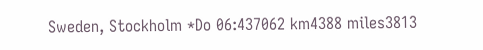Sweden, Stockholm *Do 06:437062 km4388 miles3813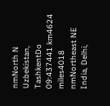nmNorth N
Uzbekistan, TashkentDo 09:437441 km4624 miles4018 nmNortheast NE
India, Delhi,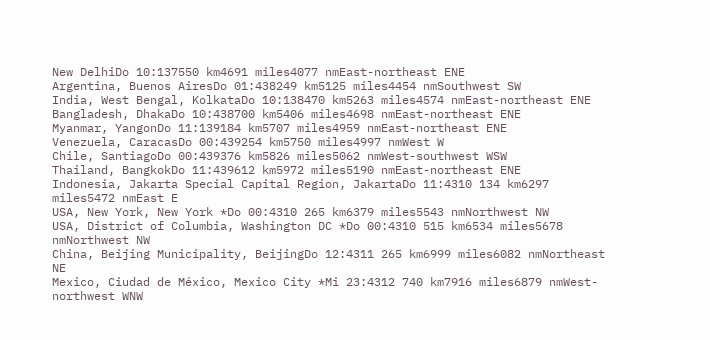New DelhiDo 10:137550 km4691 miles4077 nmEast-northeast ENE
Argentina, Buenos AiresDo 01:438249 km5125 miles4454 nmSouthwest SW
India, West Bengal, KolkataDo 10:138470 km5263 miles4574 nmEast-northeast ENE
Bangladesh, DhakaDo 10:438700 km5406 miles4698 nmEast-northeast ENE
Myanmar, YangonDo 11:139184 km5707 miles4959 nmEast-northeast ENE
Venezuela, CaracasDo 00:439254 km5750 miles4997 nmWest W
Chile, SantiagoDo 00:439376 km5826 miles5062 nmWest-southwest WSW
Thailand, BangkokDo 11:439612 km5972 miles5190 nmEast-northeast ENE
Indonesia, Jakarta Special Capital Region, JakartaDo 11:4310 134 km6297 miles5472 nmEast E
USA, New York, New York *Do 00:4310 265 km6379 miles5543 nmNorthwest NW
USA, District of Columbia, Washington DC *Do 00:4310 515 km6534 miles5678 nmNorthwest NW
China, Beijing Municipality, BeijingDo 12:4311 265 km6999 miles6082 nmNortheast NE
Mexico, Ciudad de México, Mexico City *Mi 23:4312 740 km7916 miles6879 nmWest-northwest WNW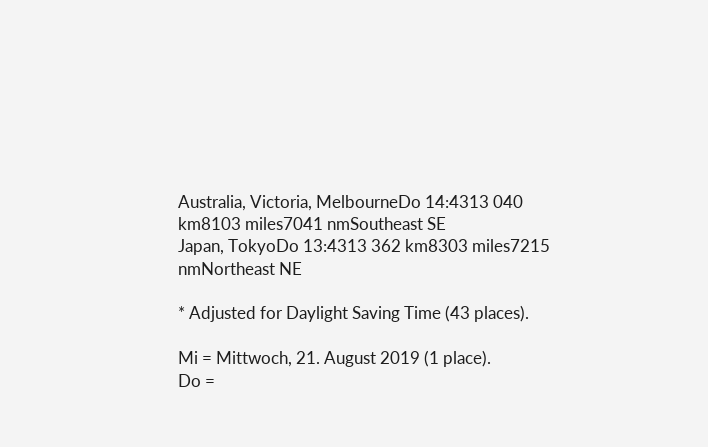Australia, Victoria, MelbourneDo 14:4313 040 km8103 miles7041 nmSoutheast SE
Japan, TokyoDo 13:4313 362 km8303 miles7215 nmNortheast NE

* Adjusted for Daylight Saving Time (43 places).

Mi = Mittwoch, 21. August 2019 (1 place).
Do =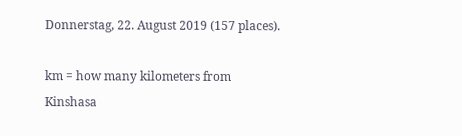Donnerstag, 22. August 2019 (157 places).

km = how many kilometers from Kinshasa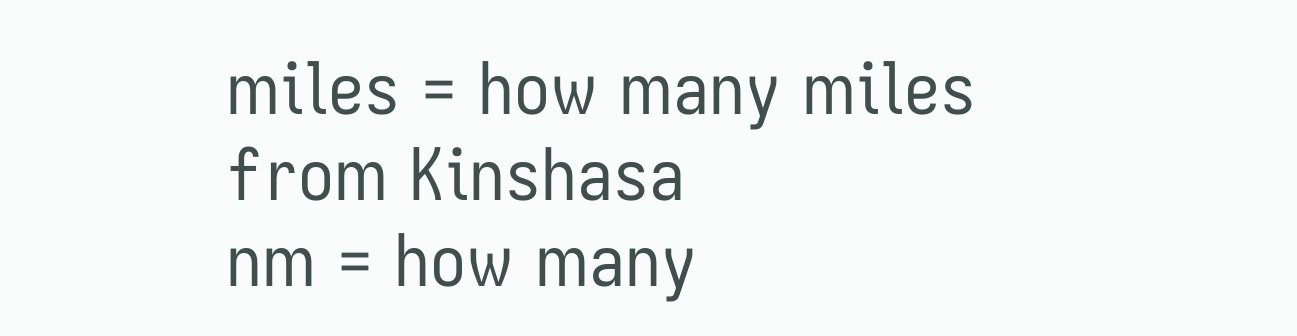miles = how many miles from Kinshasa
nm = how many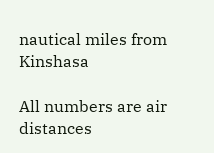nautical miles from Kinshasa

All numbers are air distances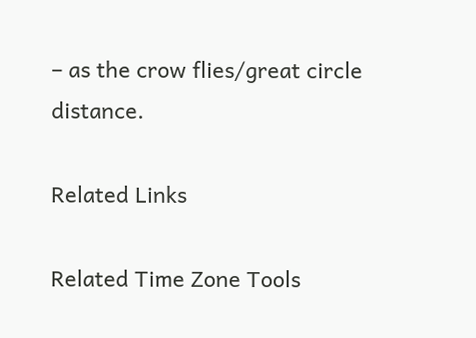– as the crow flies/great circle distance.

Related Links

Related Time Zone Tools